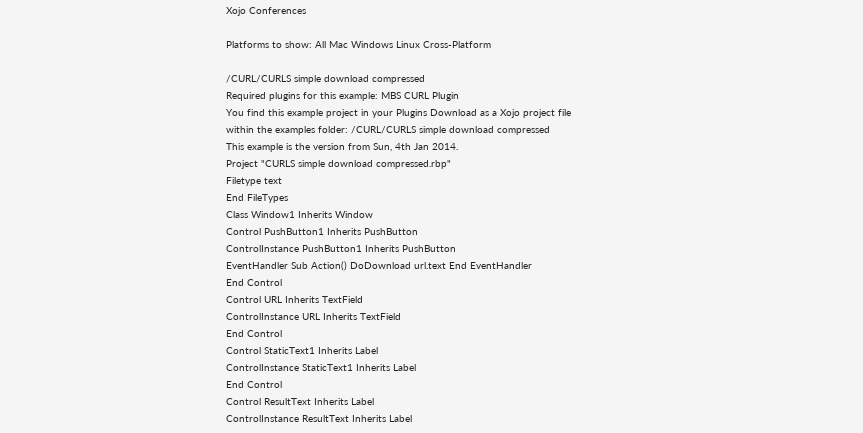Xojo Conferences

Platforms to show: All Mac Windows Linux Cross-Platform

/CURL/CURLS simple download compressed
Required plugins for this example: MBS CURL Plugin
You find this example project in your Plugins Download as a Xojo project file within the examples folder: /CURL/CURLS simple download compressed
This example is the version from Sun, 4th Jan 2014.
Project "CURLS simple download compressed.rbp"
Filetype text
End FileTypes
Class Window1 Inherits Window
Control PushButton1 Inherits PushButton
ControlInstance PushButton1 Inherits PushButton
EventHandler Sub Action() DoDownload url.text End EventHandler
End Control
Control URL Inherits TextField
ControlInstance URL Inherits TextField
End Control
Control StaticText1 Inherits Label
ControlInstance StaticText1 Inherits Label
End Control
Control ResultText Inherits Label
ControlInstance ResultText Inherits Label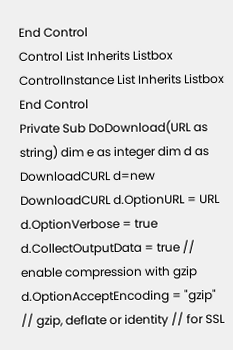End Control
Control List Inherits Listbox
ControlInstance List Inherits Listbox
End Control
Private Sub DoDownload(URL as string) dim e as integer dim d as DownloadCURL d=new DownloadCURL d.OptionURL = URL d.OptionVerbose = true d.CollectOutputData = true // enable compression with gzip d.OptionAcceptEncoding = "gzip" // gzip, deflate or identity // for SSL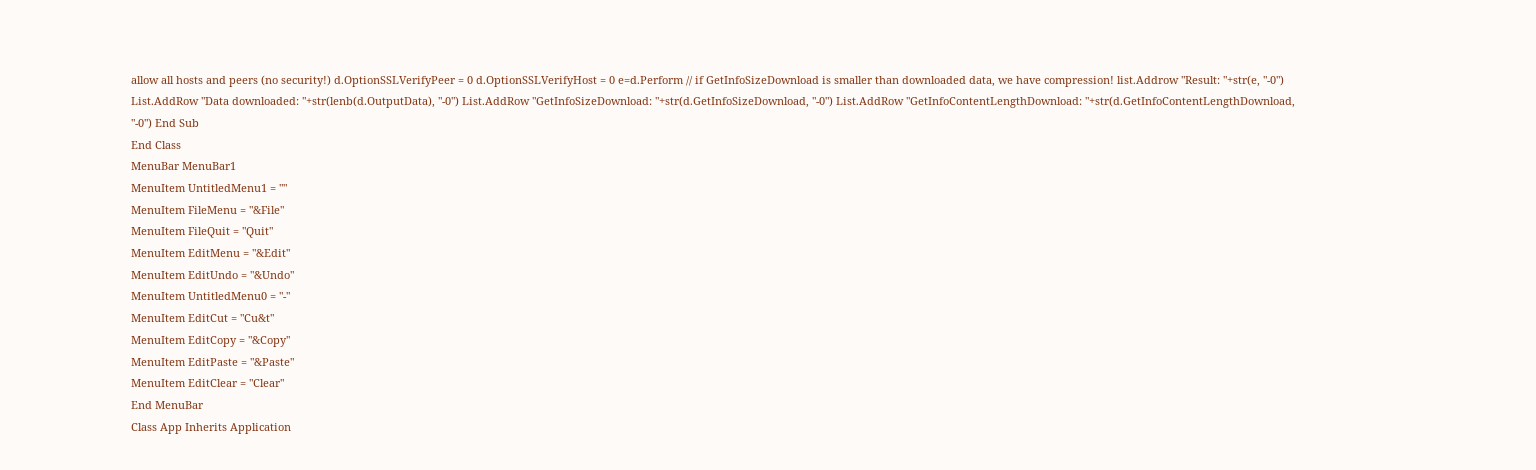allow all hosts and peers (no security!) d.OptionSSLVerifyPeer = 0 d.OptionSSLVerifyHost = 0 e=d.Perform // if GetInfoSizeDownload is smaller than downloaded data, we have compression! list.Addrow "Result: "+str(e, "-0") List.AddRow "Data downloaded: "+str(lenb(d.OutputData), "-0") List.AddRow "GetInfoSizeDownload: "+str(d.GetInfoSizeDownload, "-0") List.AddRow "GetInfoContentLengthDownload: "+str(d.GetInfoContentLengthDownload, "-0") End Sub
End Class
MenuBar MenuBar1
MenuItem UntitledMenu1 = ""
MenuItem FileMenu = "&File"
MenuItem FileQuit = "Quit"
MenuItem EditMenu = "&Edit"
MenuItem EditUndo = "&Undo"
MenuItem UntitledMenu0 = "-"
MenuItem EditCut = "Cu&t"
MenuItem EditCopy = "&Copy"
MenuItem EditPaste = "&Paste"
MenuItem EditClear = "Clear"
End MenuBar
Class App Inherits Application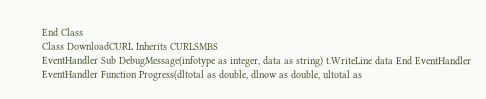End Class
Class DownloadCURL Inherits CURLSMBS
EventHandler Sub DebugMessage(infotype as integer, data as string) t.WriteLine data End EventHandler
EventHandler Function Progress(dltotal as double, dlnow as double, ultotal as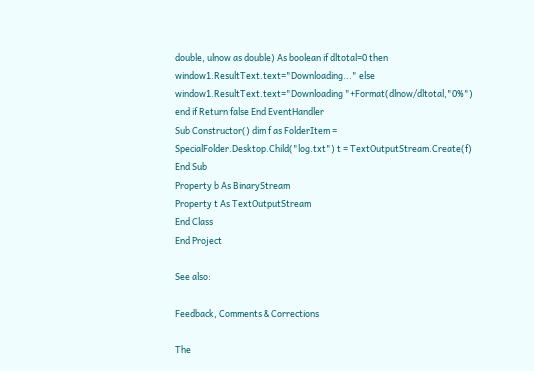double, ulnow as double) As boolean if dltotal=0 then window1.ResultText.text="Downloading..." else window1.ResultText.text="Downloading "+Format(dlnow/dltotal,"0%") end if Return false End EventHandler
Sub Constructor() dim f as FolderItem = SpecialFolder.Desktop.Child("log.txt") t = TextOutputStream.Create(f) End Sub
Property b As BinaryStream
Property t As TextOutputStream
End Class
End Project

See also:

Feedback, Comments & Corrections

The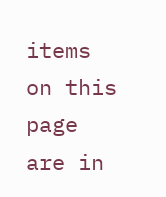items on this page are in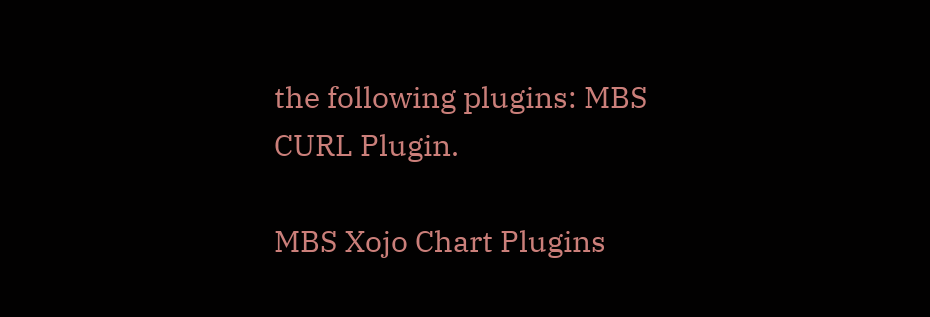the following plugins: MBS CURL Plugin.

MBS Xojo Chart Plugins